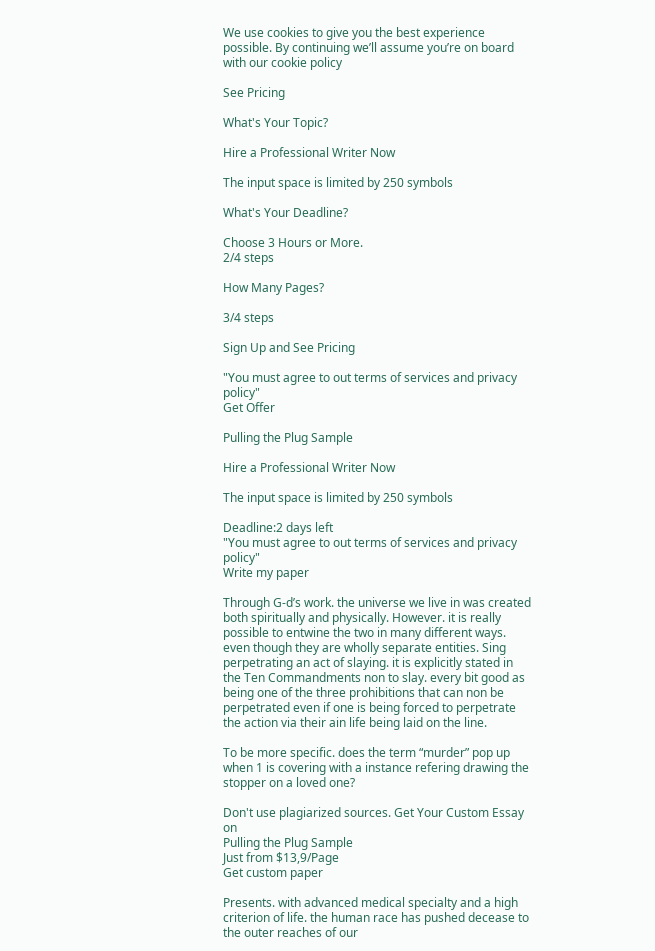We use cookies to give you the best experience possible. By continuing we’ll assume you’re on board with our cookie policy

See Pricing

What's Your Topic?

Hire a Professional Writer Now

The input space is limited by 250 symbols

What's Your Deadline?

Choose 3 Hours or More.
2/4 steps

How Many Pages?

3/4 steps

Sign Up and See Pricing

"You must agree to out terms of services and privacy policy"
Get Offer

Pulling the Plug Sample

Hire a Professional Writer Now

The input space is limited by 250 symbols

Deadline:2 days left
"You must agree to out terms of services and privacy policy"
Write my paper

Through G-d’s work. the universe we live in was created both spiritually and physically. However. it is really possible to entwine the two in many different ways. even though they are wholly separate entities. Sing perpetrating an act of slaying. it is explicitly stated in the Ten Commandments non to slay. every bit good as being one of the three prohibitions that can non be perpetrated even if one is being forced to perpetrate the action via their ain life being laid on the line.

To be more specific. does the term “murder” pop up when 1 is covering with a instance refering drawing the stopper on a loved one?

Don't use plagiarized sources. Get Your Custom Essay on
Pulling the Plug Sample
Just from $13,9/Page
Get custom paper

Presents. with advanced medical specialty and a high criterion of life. the human race has pushed decease to the outer reaches of our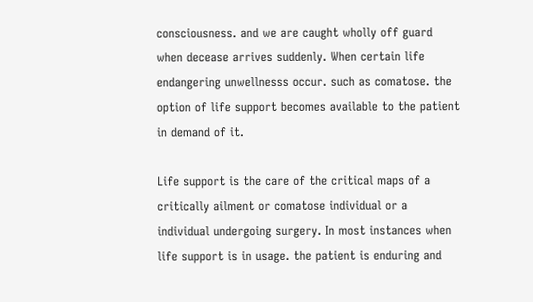consciousness. and we are caught wholly off guard when decease arrives suddenly. When certain life endangering unwellnesss occur. such as comatose. the option of life support becomes available to the patient in demand of it.

Life support is the care of the critical maps of a critically ailment or comatose individual or a individual undergoing surgery. In most instances when life support is in usage. the patient is enduring and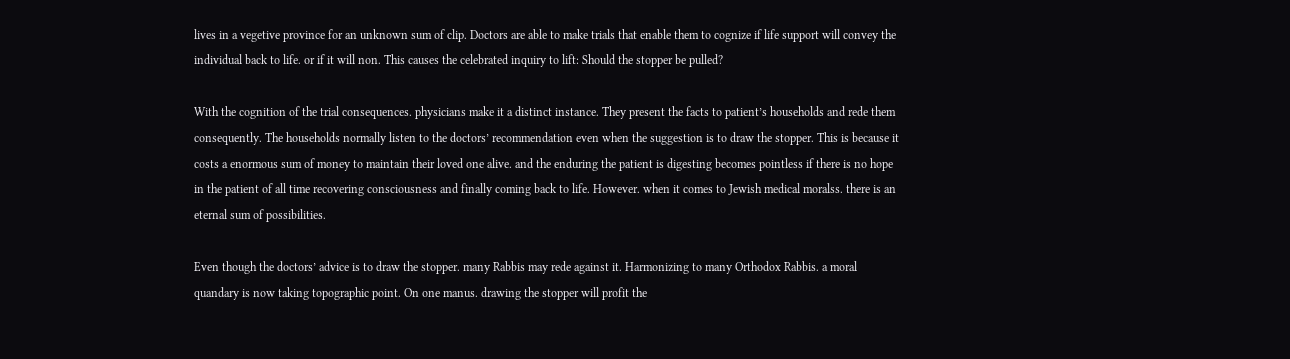lives in a vegetive province for an unknown sum of clip. Doctors are able to make trials that enable them to cognize if life support will convey the individual back to life. or if it will non. This causes the celebrated inquiry to lift: Should the stopper be pulled?

With the cognition of the trial consequences. physicians make it a distinct instance. They present the facts to patient’s households and rede them consequently. The households normally listen to the doctors’ recommendation even when the suggestion is to draw the stopper. This is because it costs a enormous sum of money to maintain their loved one alive. and the enduring the patient is digesting becomes pointless if there is no hope in the patient of all time recovering consciousness and finally coming back to life. However. when it comes to Jewish medical moralss. there is an eternal sum of possibilities.

Even though the doctors’ advice is to draw the stopper. many Rabbis may rede against it. Harmonizing to many Orthodox Rabbis. a moral quandary is now taking topographic point. On one manus. drawing the stopper will profit the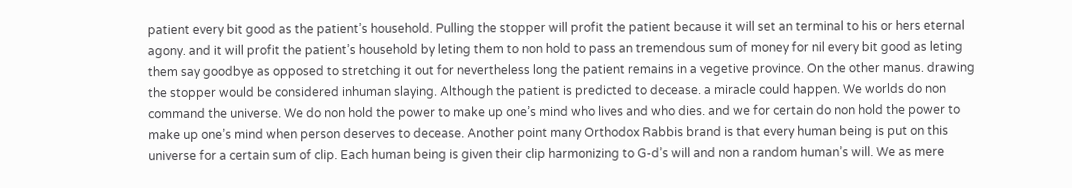patient every bit good as the patient’s household. Pulling the stopper will profit the patient because it will set an terminal to his or hers eternal agony. and it will profit the patient’s household by leting them to non hold to pass an tremendous sum of money for nil every bit good as leting them say goodbye as opposed to stretching it out for nevertheless long the patient remains in a vegetive province. On the other manus. drawing the stopper would be considered inhuman slaying. Although the patient is predicted to decease. a miracle could happen. We worlds do non command the universe. We do non hold the power to make up one’s mind who lives and who dies. and we for certain do non hold the power to make up one’s mind when person deserves to decease. Another point many Orthodox Rabbis brand is that every human being is put on this universe for a certain sum of clip. Each human being is given their clip harmonizing to G-d’s will and non a random human’s will. We as mere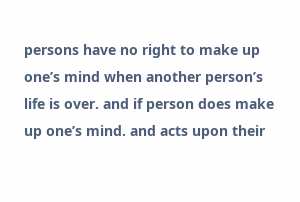persons have no right to make up one’s mind when another person’s life is over. and if person does make up one’s mind. and acts upon their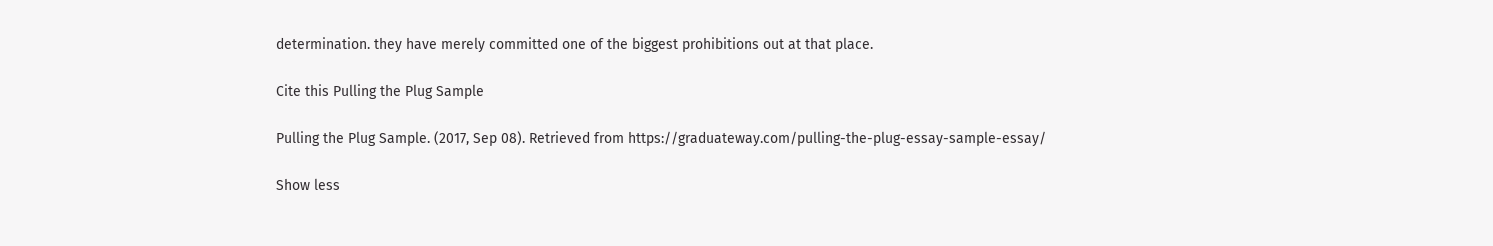determination. they have merely committed one of the biggest prohibitions out at that place.

Cite this Pulling the Plug Sample

Pulling the Plug Sample. (2017, Sep 08). Retrieved from https://graduateway.com/pulling-the-plug-essay-sample-essay/

Show less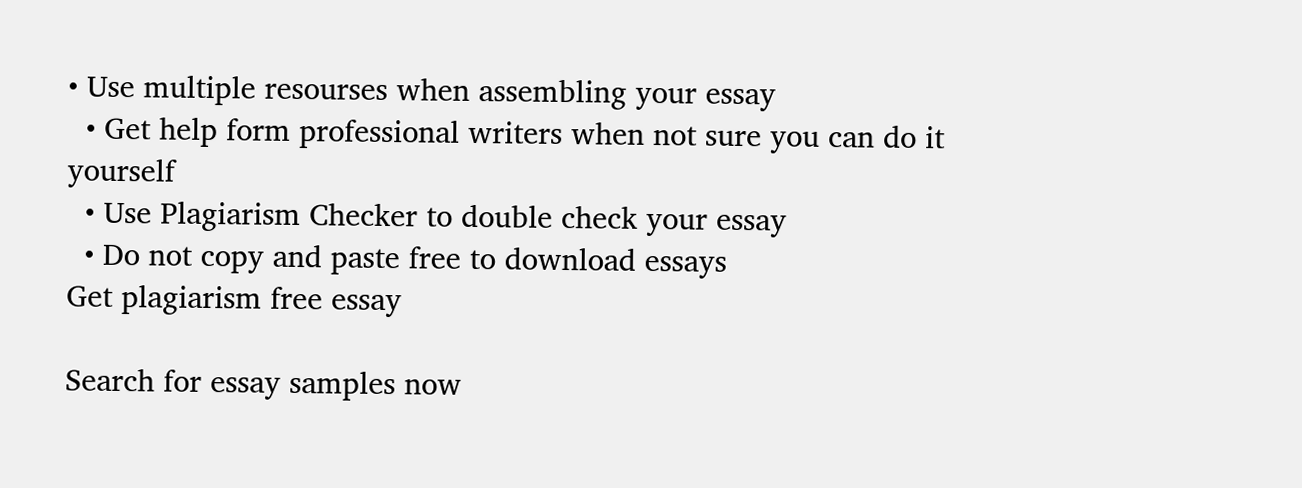• Use multiple resourses when assembling your essay
  • Get help form professional writers when not sure you can do it yourself
  • Use Plagiarism Checker to double check your essay
  • Do not copy and paste free to download essays
Get plagiarism free essay

Search for essay samples now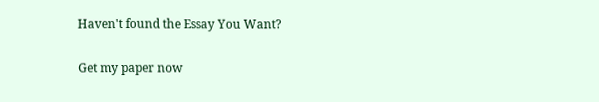Haven't found the Essay You Want?

Get my paper now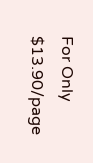For Only $13.90/page